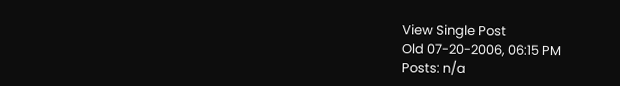View Single Post
Old 07-20-2006, 06:15 PM
Posts: n/a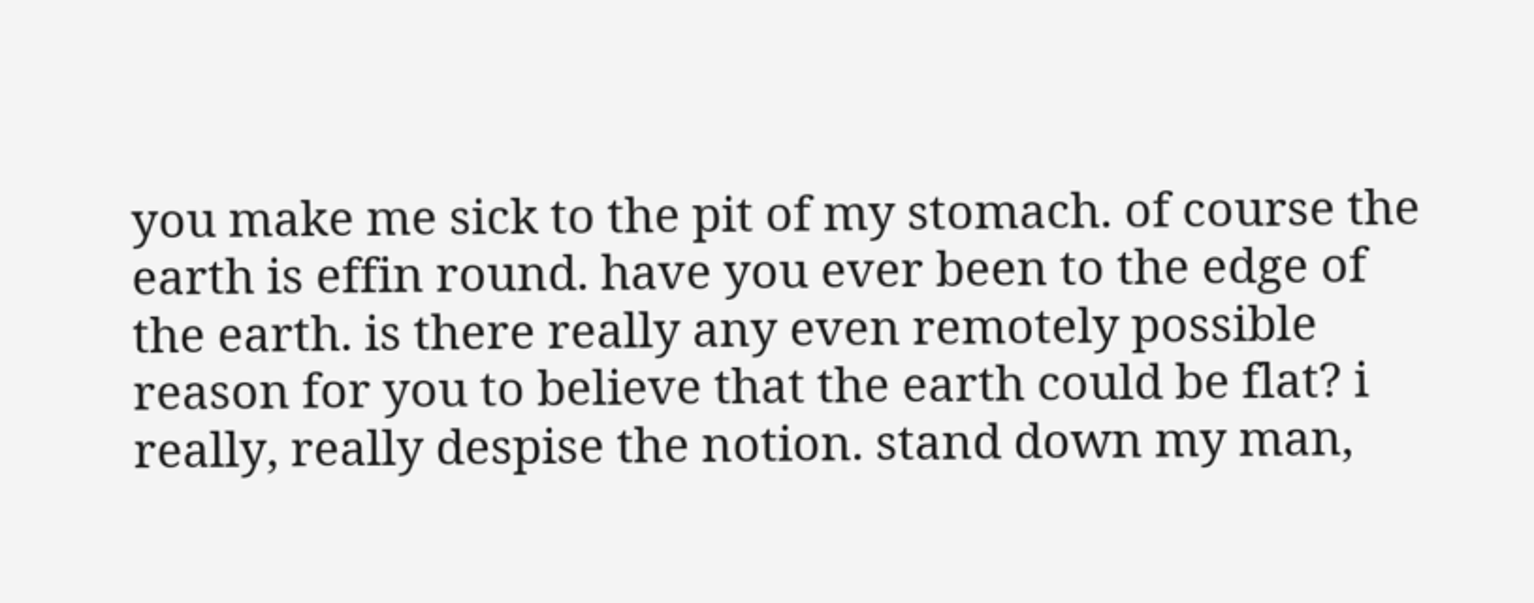you make me sick to the pit of my stomach. of course the earth is effin round. have you ever been to the edge of the earth. is there really any even remotely possible reason for you to believe that the earth could be flat? i really, really despise the notion. stand down my man,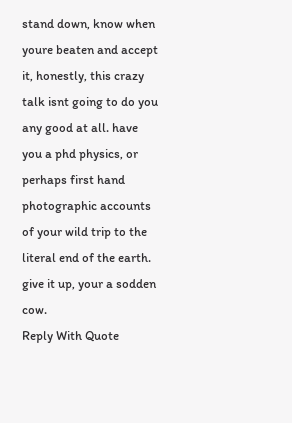stand down, know when youre beaten and accept it, honestly, this crazy talk isnt going to do you any good at all. have you a phd physics, or perhaps first hand photographic accounts of your wild trip to the literal end of the earth. give it up, your a sodden cow.
Reply With Quote